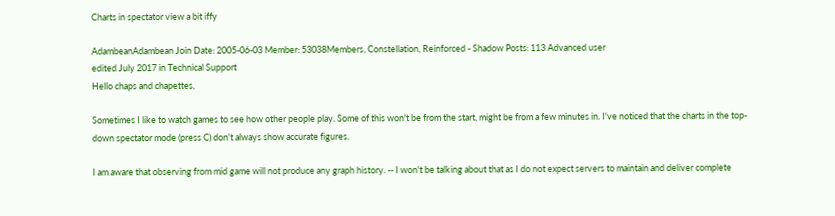Charts in spectator view a bit iffy

AdambeanAdambean Join Date: 2005-06-03 Member: 53038Members, Constellation, Reinforced - Shadow Posts: 113 Advanced user
edited July 2017 in Technical Support
Hello chaps and chapettes,

Sometimes I like to watch games to see how other people play. Some of this won't be from the start, might be from a few minutes in. I've noticed that the charts in the top-down spectator mode (press C) don't always show accurate figures.

I am aware that observing from mid game will not produce any graph history. -- I won't be talking about that as I do not expect servers to maintain and deliver complete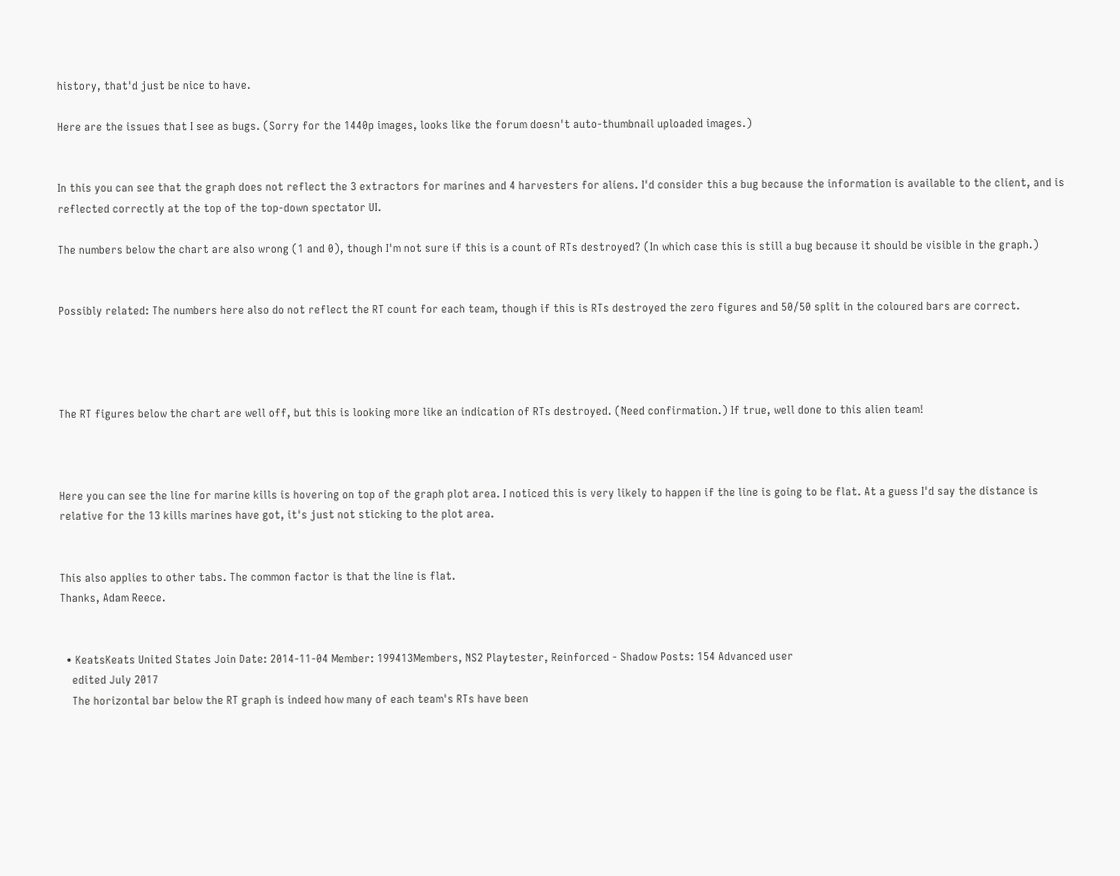history, that'd just be nice to have.

Here are the issues that I see as bugs. (Sorry for the 1440p images, looks like the forum doesn't auto-thumbnail uploaded images.)


In this you can see that the graph does not reflect the 3 extractors for marines and 4 harvesters for aliens. I'd consider this a bug because the information is available to the client, and is reflected correctly at the top of the top-down spectator UI.

The numbers below the chart are also wrong (1 and 0), though I'm not sure if this is a count of RTs destroyed? (In which case this is still a bug because it should be visible in the graph.)


Possibly related: The numbers here also do not reflect the RT count for each team, though if this is RTs destroyed the zero figures and 50/50 split in the coloured bars are correct.




The RT figures below the chart are well off, but this is looking more like an indication of RTs destroyed. (Need confirmation.) If true, well done to this alien team!



Here you can see the line for marine kills is hovering on top of the graph plot area. I noticed this is very likely to happen if the line is going to be flat. At a guess I'd say the distance is relative for the 13 kills marines have got, it's just not sticking to the plot area.


This also applies to other tabs. The common factor is that the line is flat.
Thanks, Adam Reece.


  • KeatsKeats United States Join Date: 2014-11-04 Member: 199413Members, NS2 Playtester, Reinforced - Shadow Posts: 154 Advanced user
    edited July 2017
    The horizontal bar below the RT graph is indeed how many of each team's RTs have been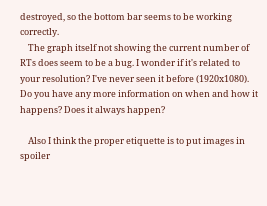destroyed, so the bottom bar seems to be working correctly.
    The graph itself not showing the current number of RTs does seem to be a bug. I wonder if it's related to your resolution? I've never seen it before (1920x1080). Do you have any more information on when and how it happens? Does it always happen?

    Also I think the proper etiquette is to put images in spoiler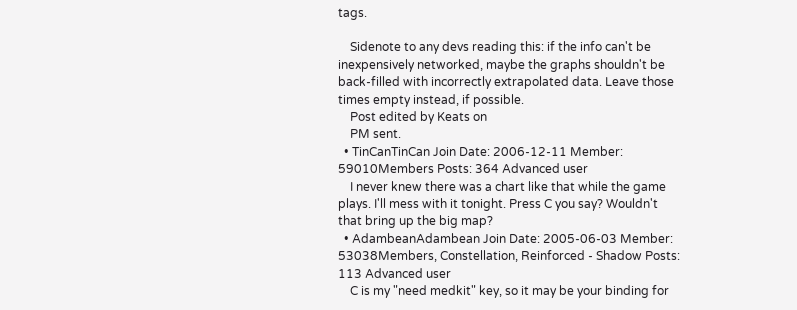tags.

    Sidenote to any devs reading this: if the info can't be inexpensively networked, maybe the graphs shouldn't be back-filled with incorrectly extrapolated data. Leave those times empty instead, if possible.
    Post edited by Keats on
    PM sent.
  • TinCanTinCan Join Date: 2006-12-11 Member: 59010Members Posts: 364 Advanced user
    I never knew there was a chart like that while the game plays. I'll mess with it tonight. Press C you say? Wouldn't that bring up the big map?
  • AdambeanAdambean Join Date: 2005-06-03 Member: 53038Members, Constellation, Reinforced - Shadow Posts: 113 Advanced user
    C is my "need medkit" key, so it may be your binding for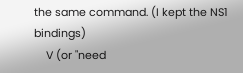the same command. (I kept the NS1 bindings)
    V (or "need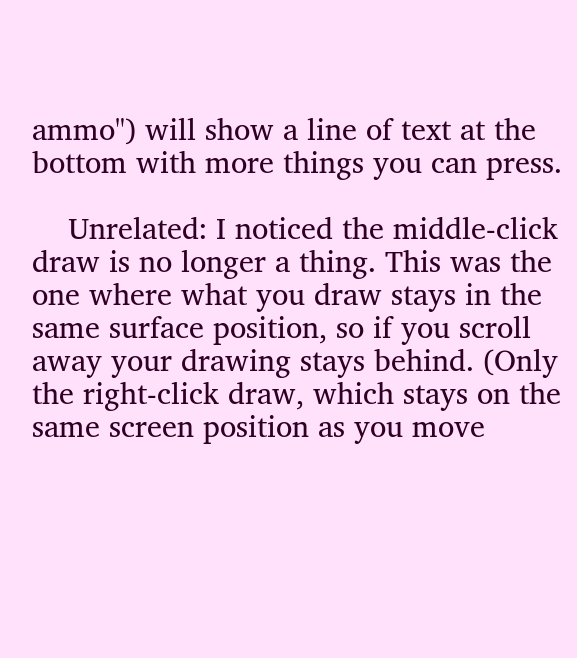ammo") will show a line of text at the bottom with more things you can press.

    Unrelated: I noticed the middle-click draw is no longer a thing. This was the one where what you draw stays in the same surface position, so if you scroll away your drawing stays behind. (Only the right-click draw, which stays on the same screen position as you move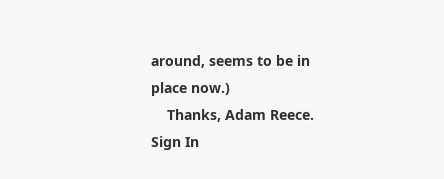around, seems to be in place now.)
    Thanks, Adam Reece.
Sign In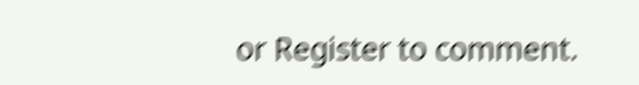or Register to comment.